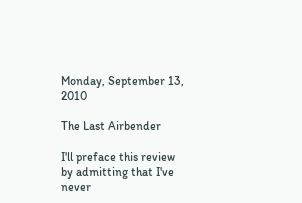Monday, September 13, 2010

The Last Airbender

I'll preface this review by admitting that I've never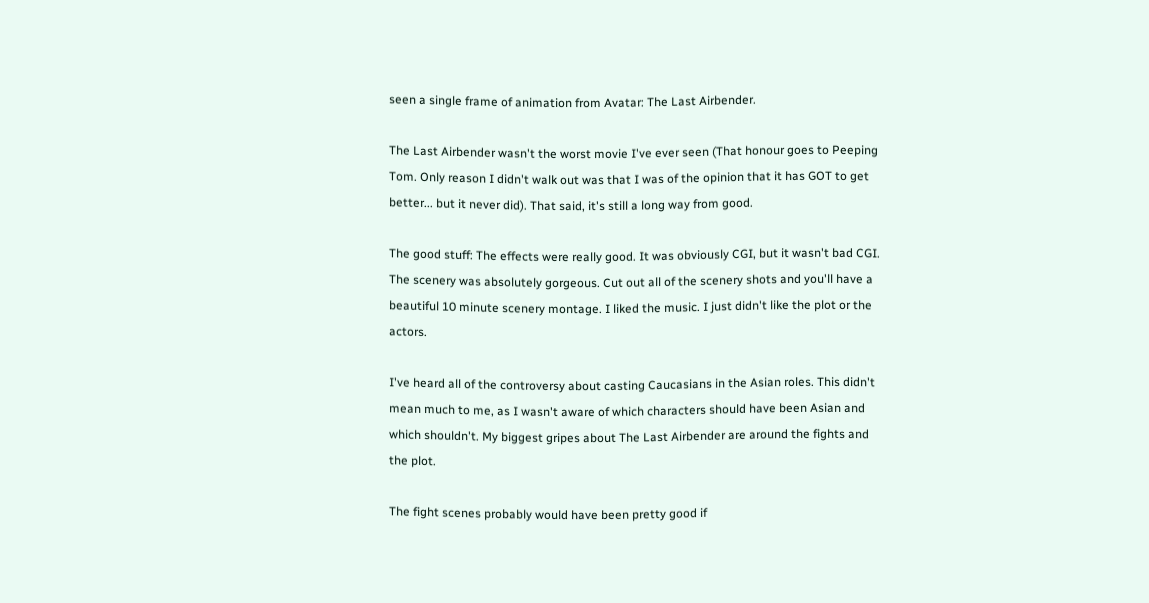seen a single frame of animation from Avatar: The Last Airbender.

The Last Airbender wasn't the worst movie I've ever seen (That honour goes to Peeping Tom. Only reason I didn't walk out was that I was of the opinion that it has GOT to get better... but it never did). That said, it's still a long way from good.

The good stuff: The effects were really good. It was obviously CGI, but it wasn't bad CGI. The scenery was absolutely gorgeous. Cut out all of the scenery shots and you'll have a beautiful 10 minute scenery montage. I liked the music. I just didn't like the plot or the actors.

I've heard all of the controversy about casting Caucasians in the Asian roles. This didn't mean much to me, as I wasn't aware of which characters should have been Asian and which shouldn't. My biggest gripes about The Last Airbender are around the fights and the plot.

The fight scenes probably would have been pretty good if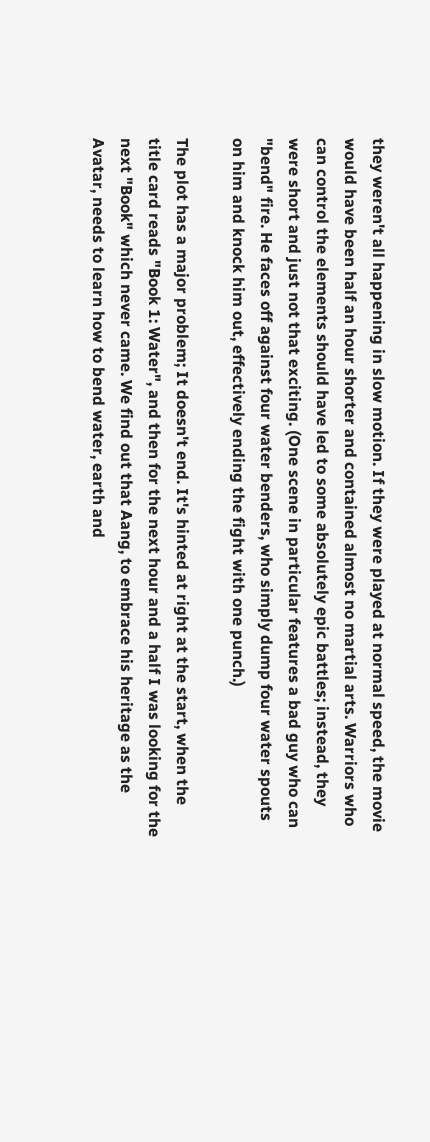they weren't all happening in slow motion. If they were played at normal speed, the movie would have been half an hour shorter and contained almost no martial arts. Warriors who can control the elements should have led to some absolutely epic battles; instead, they were short and just not that exciting. (One scene in particular features a bad guy who can "bend" fire. He faces off against four water benders, who simply dump four water spouts on him and knock him out, effectively ending the fight with one punch.)

The plot has a major problem; It doesn't end. It's hinted at right at the start, when the title card reads "Book 1: Water", and then for the next hour and a half I was looking for the next "Book" which never came. We find out that Aang, to embrace his heritage as the Avatar, needs to learn how to bend water, earth and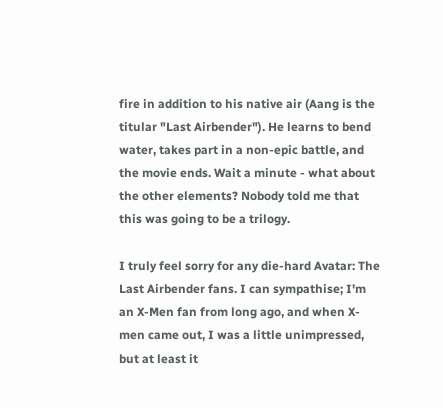fire in addition to his native air (Aang is the titular "Last Airbender"). He learns to bend water, takes part in a non-epic battle, and the movie ends. Wait a minute - what about the other elements? Nobody told me that this was going to be a trilogy.

I truly feel sorry for any die-hard Avatar: The Last Airbender fans. I can sympathise; I'm an X-Men fan from long ago, and when X-men came out, I was a little unimpressed, but at least it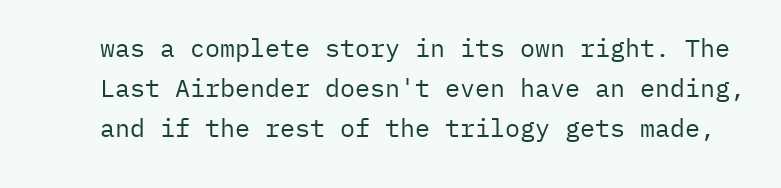was a complete story in its own right. The Last Airbender doesn't even have an ending, and if the rest of the trilogy gets made,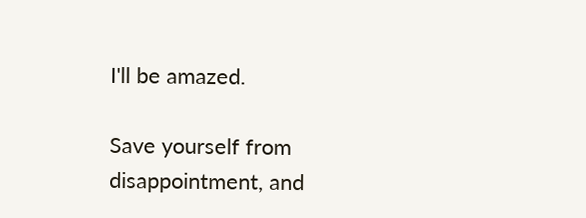I'll be amazed.

Save yourself from disappointment, and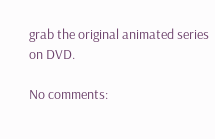grab the original animated series on DVD.

No comments: